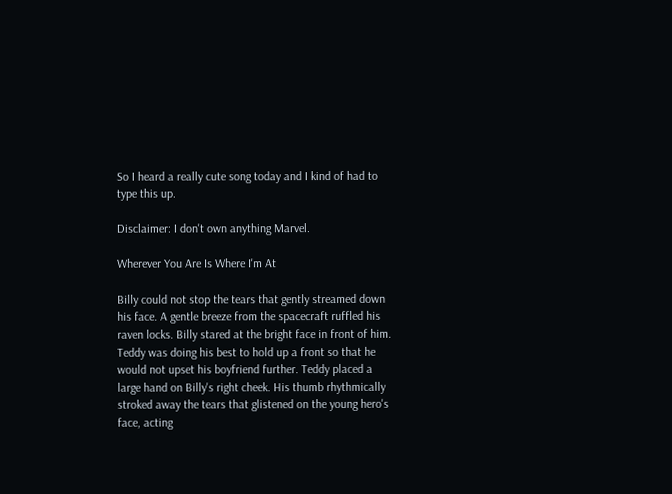So I heard a really cute song today and I kind of had to type this up.

Disclaimer: I don't own anything Marvel.

Wherever You Are Is Where I'm At

Billy could not stop the tears that gently streamed down his face. A gentle breeze from the spacecraft ruffled his raven locks. Billy stared at the bright face in front of him. Teddy was doing his best to hold up a front so that he would not upset his boyfriend further. Teddy placed a large hand on Billy's right cheek. His thumb rhythmically stroked away the tears that glistened on the young hero's face, acting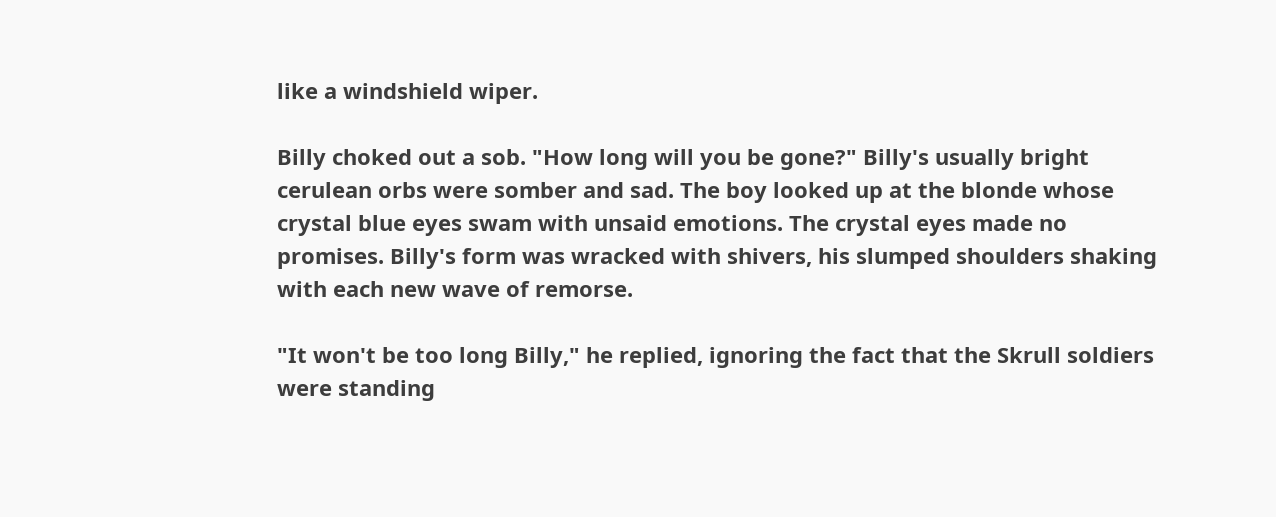like a windshield wiper.

Billy choked out a sob. "How long will you be gone?" Billy's usually bright cerulean orbs were somber and sad. The boy looked up at the blonde whose crystal blue eyes swam with unsaid emotions. The crystal eyes made no promises. Billy's form was wracked with shivers, his slumped shoulders shaking with each new wave of remorse.

"It won't be too long Billy," he replied, ignoring the fact that the Skrull soldiers were standing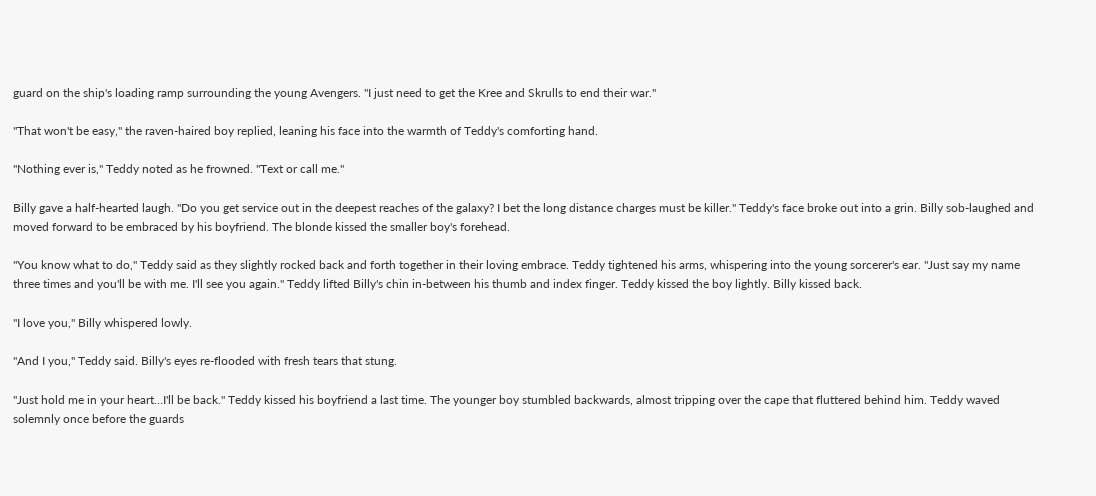guard on the ship's loading ramp surrounding the young Avengers. "I just need to get the Kree and Skrulls to end their war."

"That won't be easy," the raven-haired boy replied, leaning his face into the warmth of Teddy's comforting hand.

"Nothing ever is," Teddy noted as he frowned. "Text or call me."

Billy gave a half-hearted laugh. "Do you get service out in the deepest reaches of the galaxy? I bet the long distance charges must be killer." Teddy's face broke out into a grin. Billy sob-laughed and moved forward to be embraced by his boyfriend. The blonde kissed the smaller boy's forehead.

"You know what to do," Teddy said as they slightly rocked back and forth together in their loving embrace. Teddy tightened his arms, whispering into the young sorcerer's ear. "Just say my name three times and you'll be with me. I'll see you again." Teddy lifted Billy's chin in-between his thumb and index finger. Teddy kissed the boy lightly. Billy kissed back.

"I love you," Billy whispered lowly.

"And I you," Teddy said. Billy's eyes re-flooded with fresh tears that stung.

"Just hold me in your heart…I'll be back." Teddy kissed his boyfriend a last time. The younger boy stumbled backwards, almost tripping over the cape that fluttered behind him. Teddy waved solemnly once before the guards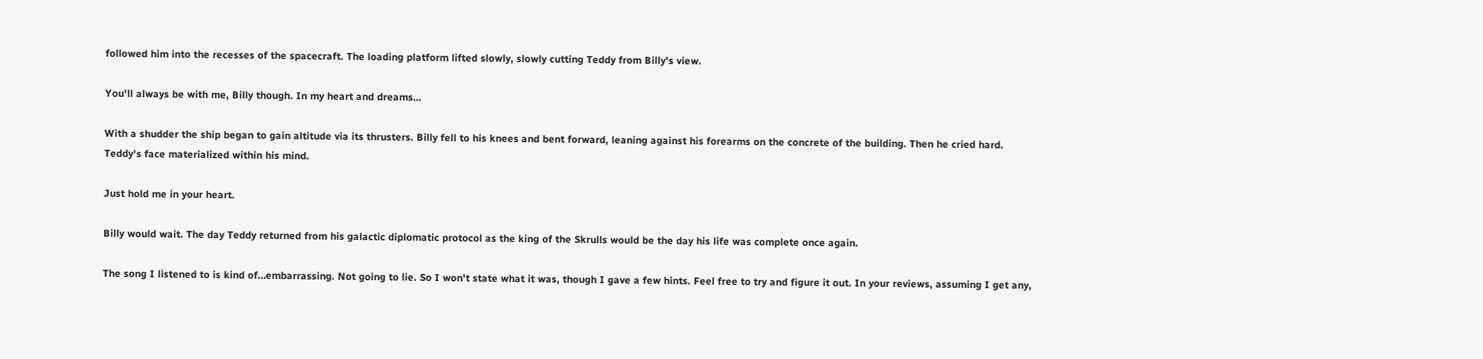followed him into the recesses of the spacecraft. The loading platform lifted slowly, slowly cutting Teddy from Billy's view.

You'll always be with me, Billy though. In my heart and dreams…

With a shudder the ship began to gain altitude via its thrusters. Billy fell to his knees and bent forward, leaning against his forearms on the concrete of the building. Then he cried hard. Teddy's face materialized within his mind.

Just hold me in your heart.

Billy would wait. The day Teddy returned from his galactic diplomatic protocol as the king of the Skrulls would be the day his life was complete once again.

The song I listened to is kind of…embarrassing. Not going to lie. So I won't state what it was, though I gave a few hints. Feel free to try and figure it out. In your reviews, assuming I get any,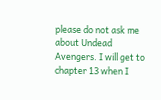please do not ask me about Undead Avengers. I will get to chapter 13 when I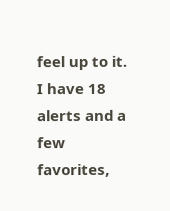feel up to it. I have 18 alerts and a few favorites,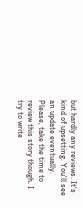but hardly any reviews. It's kind of upsetting. You'll see an update eventually. Please, take the time to review this story though. I try to write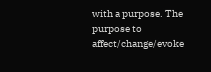with a purpose. The purpose to affect/change/evoke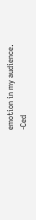emotion in my audience. -Ced